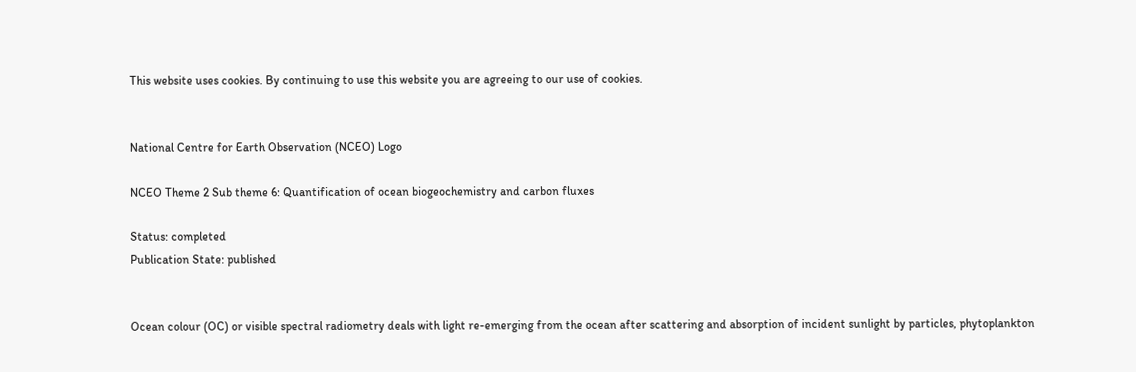This website uses cookies. By continuing to use this website you are agreeing to our use of cookies.


National Centre for Earth Observation (NCEO) Logo

NCEO Theme 2 Sub theme 6: Quantification of ocean biogeochemistry and carbon fluxes

Status: completed
Publication State: published


Ocean colour (OC) or visible spectral radiometry deals with light re-emerging from the ocean after scattering and absorption of incident sunlight by particles, phytoplankton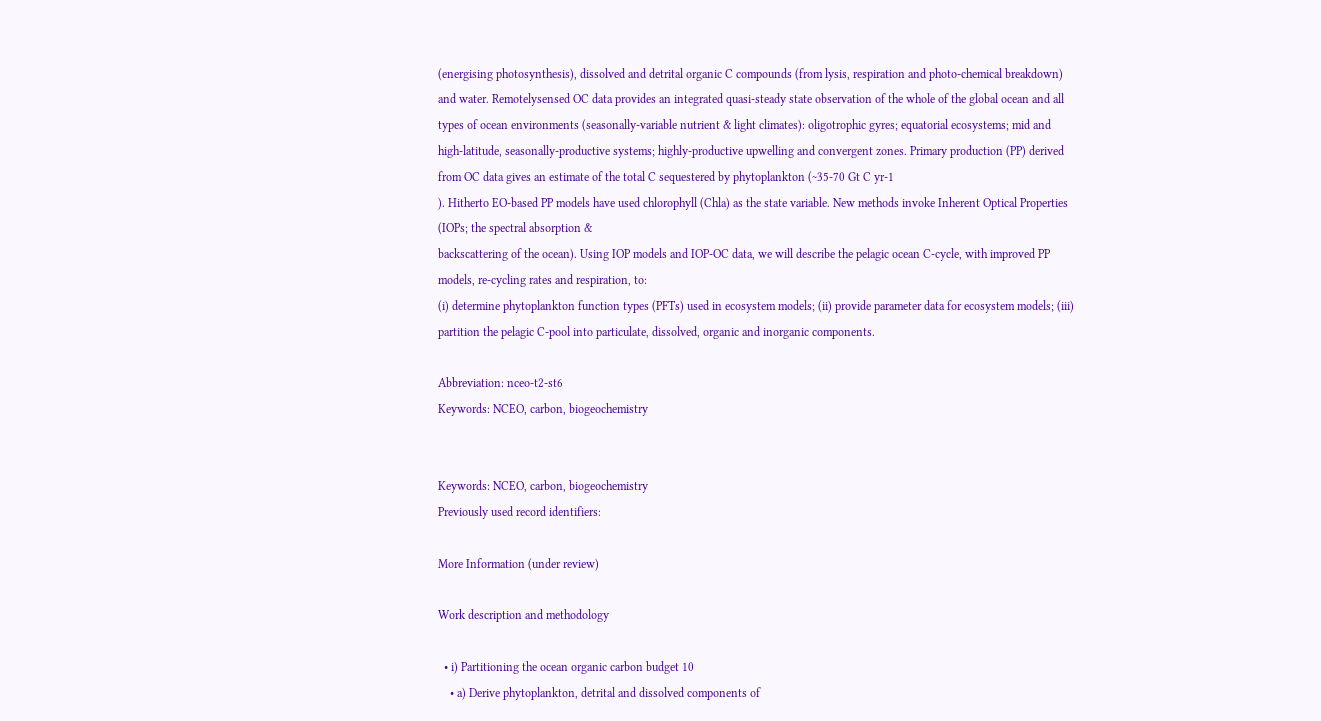(energising photosynthesis), dissolved and detrital organic C compounds (from lysis, respiration and photo-chemical breakdown) and water. Remotelysensed OC data provides an integrated quasi-steady state observation of the whole of the global ocean and all
types of ocean environments (seasonally-variable nutrient & light climates): oligotrophic gyres; equatorial ecosystems; mid and high-latitude, seasonally-productive systems; highly-productive upwelling and convergent zones. Primary production (PP) derived from OC data gives an estimate of the total C sequestered by phytoplankton (~35-70 Gt C yr-1
). Hitherto EO-based PP models have used chlorophyll (Chla) as the state variable. New methods invoke Inherent Optical Properties (IOPs; the spectral absorption &
backscattering of the ocean). Using IOP models and IOP-OC data, we will describe the pelagic ocean C-cycle, with improved PP models, re-cycling rates and respiration, to:
(i) determine phytoplankton function types (PFTs) used in ecosystem models; (ii) provide parameter data for ecosystem models; (iii) partition the pelagic C-pool into particulate, dissolved, organic and inorganic components.

Abbreviation: nceo-t2-st6
Keywords: NCEO, carbon, biogeochemistry


Keywords: NCEO, carbon, biogeochemistry
Previously used record identifiers:

More Information (under review)

Work description and methodology

  • i) Partitioning the ocean organic carbon budget 10
    • a) Derive phytoplankton, detrital and dissolved components of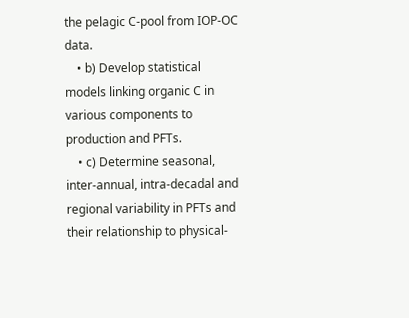the pelagic C-pool from IOP-OC data.
    • b) Develop statistical models linking organic C in various components to production and PFTs.
    • c) Determine seasonal, inter-annual, intra-decadal and regional variability in PFTs and their relationship to physical-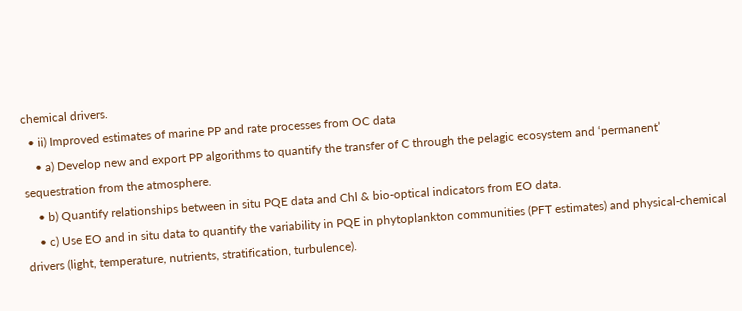chemical drivers.
  • ii) Improved estimates of marine PP and rate processes from OC data
    • a) Develop new and export PP algorithms to quantify the transfer of C through the pelagic ecosystem and ‘permanent’ sequestration from the atmosphere.
    • b) Quantify relationships between in situ PQE data and Chl & bio-optical indicators from EO data.
    • c) Use EO and in situ data to quantify the variability in PQE in phytoplankton communities (PFT estimates) and physical-chemical drivers (light, temperature, nutrients, stratification, turbulence).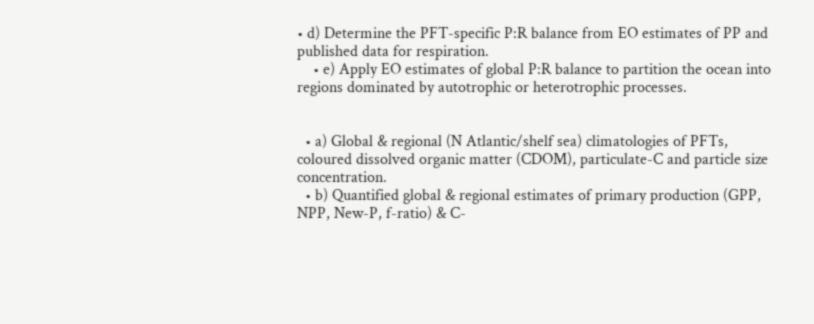• d) Determine the PFT-specific P:R balance from EO estimates of PP and published data for respiration.
    • e) Apply EO estimates of global P:R balance to partition the ocean into regions dominated by autotrophic or heterotrophic processes.


  • a) Global & regional (N Atlantic/shelf sea) climatologies of PFTs, coloured dissolved organic matter (CDOM), particulate-C and particle size concentration.
  • b) Quantified global & regional estimates of primary production (GPP, NPP, New-P, f-ratio) & C-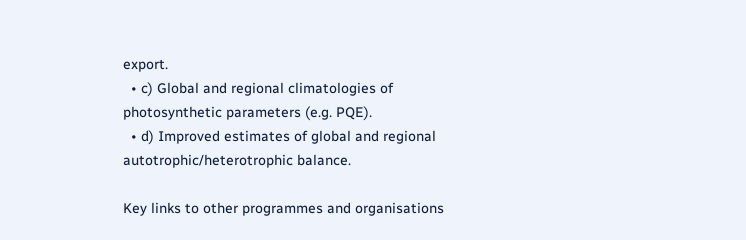export.
  • c) Global and regional climatologies of photosynthetic parameters (e.g. PQE).
  • d) Improved estimates of global and regional autotrophic/heterotrophic balance.

Key links to other programmes and organisations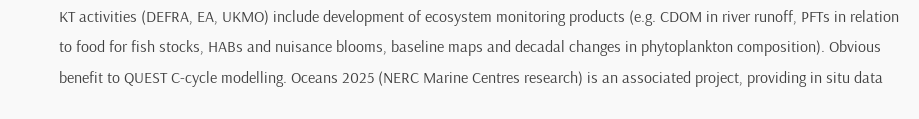KT activities (DEFRA, EA, UKMO) include development of ecosystem monitoring products (e.g. CDOM in river runoff, PFTs in relation to food for fish stocks, HABs and nuisance blooms, baseline maps and decadal changes in phytoplankton composition). Obvious benefit to QUEST C-cycle modelling. Oceans 2025 (NERC Marine Centres research) is an associated project, providing in situ data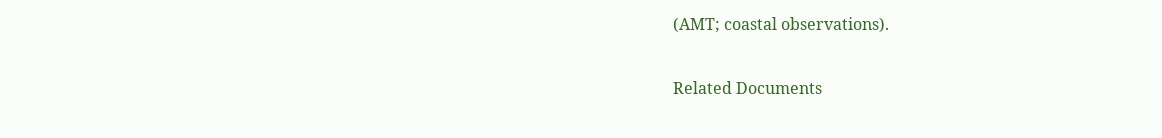(AMT; coastal observations).

Related Documents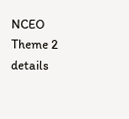NCEO Theme 2 details